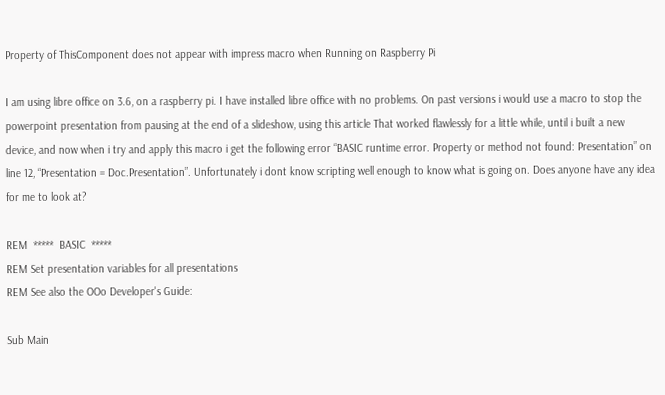Property of ThisComponent does not appear with impress macro when Running on Raspberry Pi

I am using libre office on 3.6, on a raspberry pi. I have installed libre office with no problems. On past versions i would use a macro to stop the powerpoint presentation from pausing at the end of a slideshow, using this article That worked flawlessly for a little while, until i built a new device, and now when i try and apply this macro i get the following error “BASIC runtime error. Property or method not found: Presentation” on line 12, “Presentation = Doc.Presentation”. Unfortunately i dont know scripting well enough to know what is going on. Does anyone have any idea for me to look at?

REM  *****  BASIC  *****
REM Set presentation variables for all presentations
REM See also the OOo Developer's Guide:

Sub Main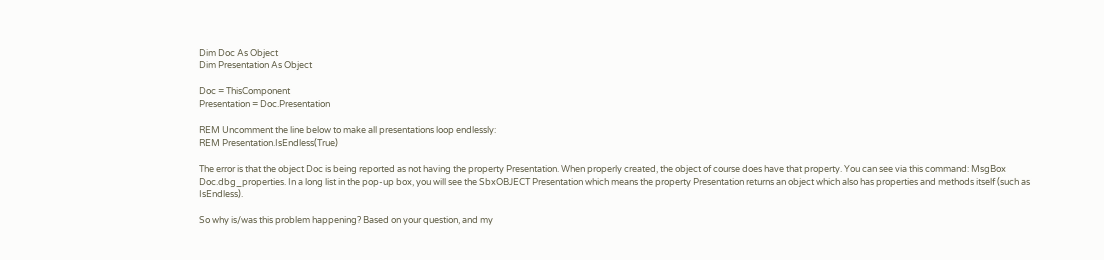Dim Doc As Object
Dim Presentation As Object

Doc = ThisComponent
Presentation = Doc.Presentation

REM Uncomment the line below to make all presentations loop endlessly:
REM Presentation.IsEndless(True)

The error is that the object Doc is being reported as not having the property Presentation. When properly created, the object of course does have that property. You can see via this command: MsgBox Doc.dbg_properties. In a long list in the pop-up box, you will see the SbxOBJECT Presentation which means the property Presentation returns an object which also has properties and methods itself (such as IsEndless).

So why is/was this problem happening? Based on your question, and my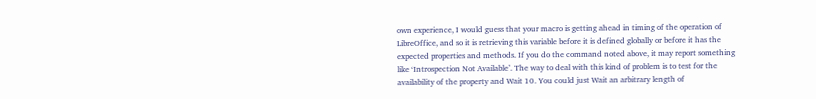own experience, I would guess that your macro is getting ahead in timing of the operation of LibreOffice, and so it is retrieving this variable before it is defined globally or before it has the expected properties and methods. If you do the command noted above, it may report something like ‘Introspection Not Available’. The way to deal with this kind of problem is to test for the availability of the property and Wait 10. You could just Wait an arbitrary length of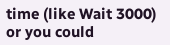time (like Wait 3000) or you could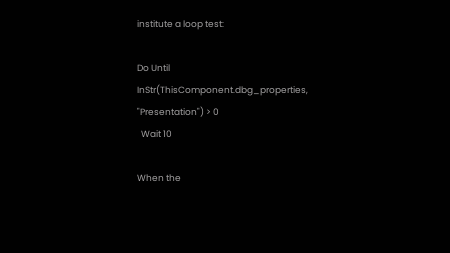institute a loop test:

Do Until InStr(ThisComponent.dbg_properties, "Presentation") > 0
  Wait 10

When the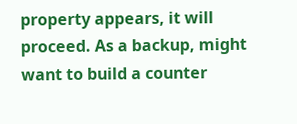property appears, it will proceed. As a backup, might want to build a counter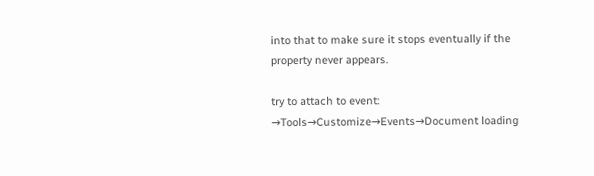into that to make sure it stops eventually if the property never appears.

try to attach to event:
→Tools→Customize→Events→Document loading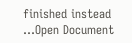finished instead …Open Document